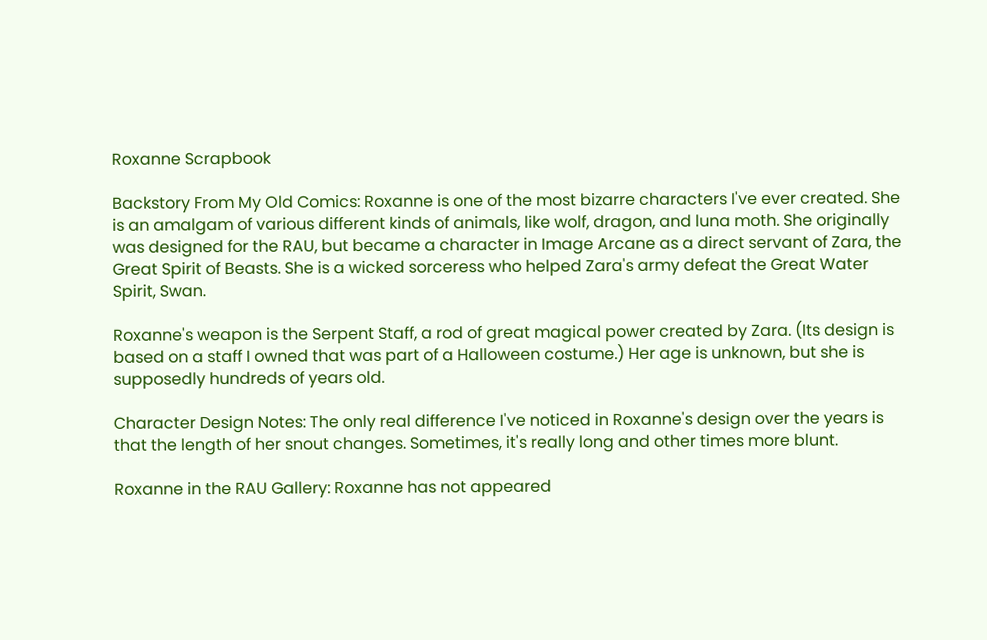Roxanne Scrapbook

Backstory From My Old Comics: Roxanne is one of the most bizarre characters I've ever created. She is an amalgam of various different kinds of animals, like wolf, dragon, and luna moth. She originally was designed for the RAU, but became a character in Image Arcane as a direct servant of Zara, the Great Spirit of Beasts. She is a wicked sorceress who helped Zara's army defeat the Great Water Spirit, Swan.

Roxanne's weapon is the Serpent Staff, a rod of great magical power created by Zara. (Its design is based on a staff I owned that was part of a Halloween costume.) Her age is unknown, but she is supposedly hundreds of years old.

Character Design Notes: The only real difference I've noticed in Roxanne's design over the years is that the length of her snout changes. Sometimes, it's really long and other times more blunt.

Roxanne in the RAU Gallery: Roxanne has not appeared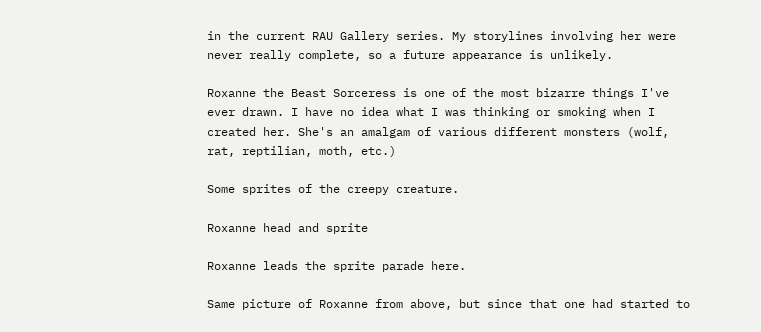in the current RAU Gallery series. My storylines involving her were never really complete, so a future appearance is unlikely.

Roxanne the Beast Sorceress is one of the most bizarre things I've ever drawn. I have no idea what I was thinking or smoking when I created her. She's an amalgam of various different monsters (wolf, rat, reptilian, moth, etc.)

Some sprites of the creepy creature.

Roxanne head and sprite

Roxanne leads the sprite parade here.

Same picture of Roxanne from above, but since that one had started to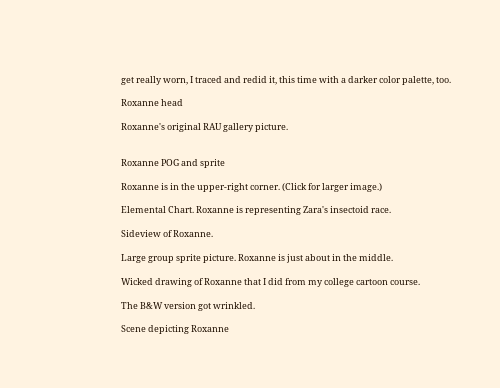get really worn, I traced and redid it, this time with a darker color palette, too.

Roxanne head

Roxanne's original RAU gallery picture.


Roxanne POG and sprite

Roxanne is in the upper-right corner. (Click for larger image.)

Elemental Chart. Roxanne is representing Zara's insectoid race.

Sideview of Roxanne.

Large group sprite picture. Roxanne is just about in the middle.

Wicked drawing of Roxanne that I did from my college cartoon course.

The B&W version got wrinkled.

Scene depicting Roxanne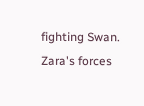fighting Swan. Zara's forces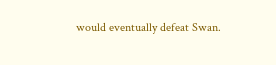would eventually defeat Swan.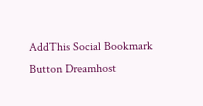AddThis Social Bookmark Button Dreamhost